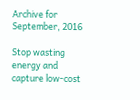Archive for September, 2016

Stop wasting energy and capture low-cost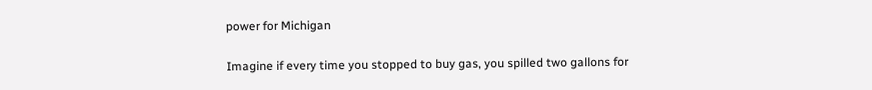power for Michigan

Imagine if every time you stopped to buy gas, you spilled two gallons for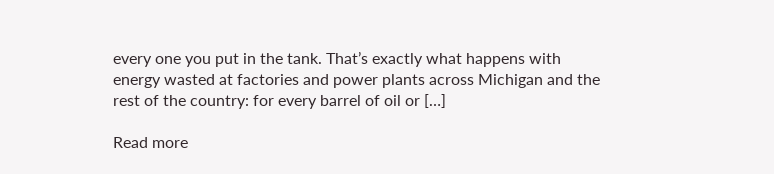every one you put in the tank. That’s exactly what happens with energy wasted at factories and power plants across Michigan and the rest of the country: for every barrel of oil or […]

Read more